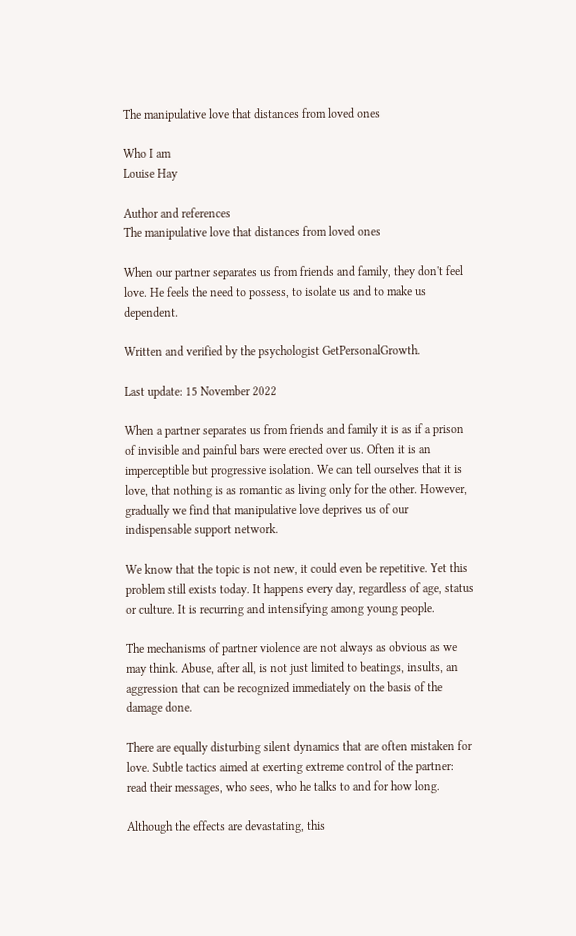The manipulative love that distances from loved ones

Who I am
Louise Hay

Author and references
The manipulative love that distances from loved ones

When our partner separates us from friends and family, they don't feel love. He feels the need to possess, to isolate us and to make us dependent.

Written and verified by the psychologist GetPersonalGrowth.

Last update: 15 November 2022

When a partner separates us from friends and family it is as if a prison of invisible and painful bars were erected over us. Often it is an imperceptible but progressive isolation. We can tell ourselves that it is love, that nothing is as romantic as living only for the other. However, gradually we find that manipulative love deprives us of our indispensable support network.

We know that the topic is not new, it could even be repetitive. Yet this problem still exists today. It happens every day, regardless of age, status or culture. It is recurring and intensifying among young people.

The mechanisms of partner violence are not always as obvious as we may think. Abuse, after all, is not just limited to beatings, insults, an aggression that can be recognized immediately on the basis of the damage done.

There are equally disturbing silent dynamics that are often mistaken for love. Subtle tactics aimed at exerting extreme control of the partner: read their messages, who sees, who he talks to and for how long.

Although the effects are devastating, this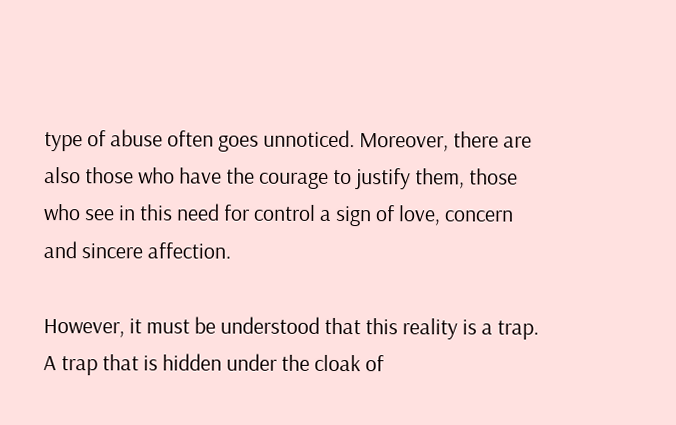type of abuse often goes unnoticed. Moreover, there are also those who have the courage to justify them, those who see in this need for control a sign of love, concern and sincere affection.

However, it must be understood that this reality is a trap. A trap that is hidden under the cloak of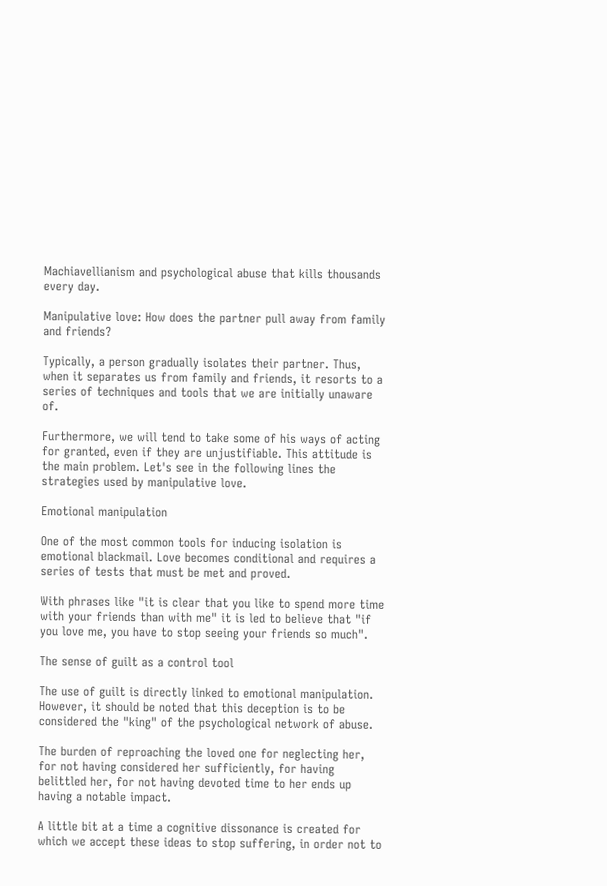Machiavellianism and psychological abuse that kills thousands every day.

Manipulative love: How does the partner pull away from family and friends?

Typically, a person gradually isolates their partner. Thus, when it separates us from family and friends, it resorts to a series of techniques and tools that we are initially unaware of.

Furthermore, we will tend to take some of his ways of acting for granted, even if they are unjustifiable. This attitude is the main problem. Let's see in the following lines the strategies used by manipulative love.

Emotional manipulation

One of the most common tools for inducing isolation is emotional blackmail. Love becomes conditional and requires a series of tests that must be met and proved.

With phrases like "it is clear that you like to spend more time with your friends than with me" it is led to believe that "if you love me, you have to stop seeing your friends so much".

The sense of guilt as a control tool

The use of guilt is directly linked to emotional manipulation. However, it should be noted that this deception is to be considered the "king" of the psychological network of abuse.

The burden of reproaching the loved one for neglecting her, for not having considered her sufficiently, for having belittled her, for not having devoted time to her ends up having a notable impact.

A little bit at a time a cognitive dissonance is created for which we accept these ideas to stop suffering, in order not to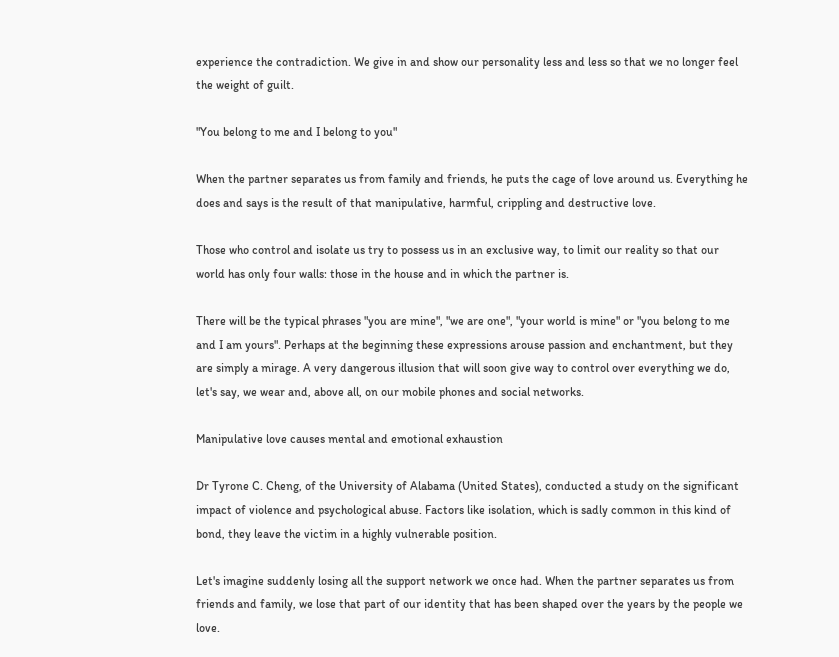experience the contradiction. We give in and show our personality less and less so that we no longer feel the weight of guilt.

"You belong to me and I belong to you"

When the partner separates us from family and friends, he puts the cage of love around us. Everything he does and says is the result of that manipulative, harmful, crippling and destructive love.

Those who control and isolate us try to possess us in an exclusive way, to limit our reality so that our world has only four walls: those in the house and in which the partner is.

There will be the typical phrases "you are mine", "we are one", "your world is mine" or "you belong to me and I am yours". Perhaps at the beginning these expressions arouse passion and enchantment, but they are simply a mirage. A very dangerous illusion that will soon give way to control over everything we do, let's say, we wear and, above all, on our mobile phones and social networks.

Manipulative love causes mental and emotional exhaustion

Dr Tyrone C. Cheng, of the University of Alabama (United States), conducted a study on the significant impact of violence and psychological abuse. Factors like isolation, which is sadly common in this kind of bond, they leave the victim in a highly vulnerable position.

Let's imagine suddenly losing all the support network we once had. When the partner separates us from friends and family, we lose that part of our identity that has been shaped over the years by the people we love.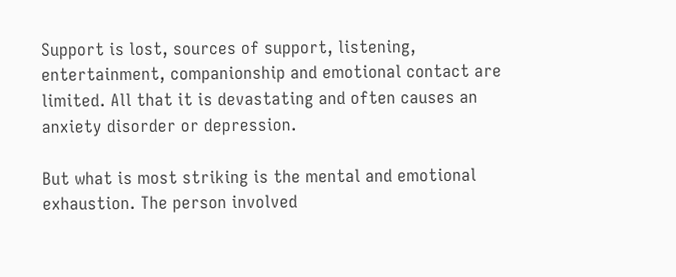Support is lost, sources of support, listening, entertainment, companionship and emotional contact are limited. All that it is devastating and often causes an anxiety disorder or depression.

But what is most striking is the mental and emotional exhaustion. The person involved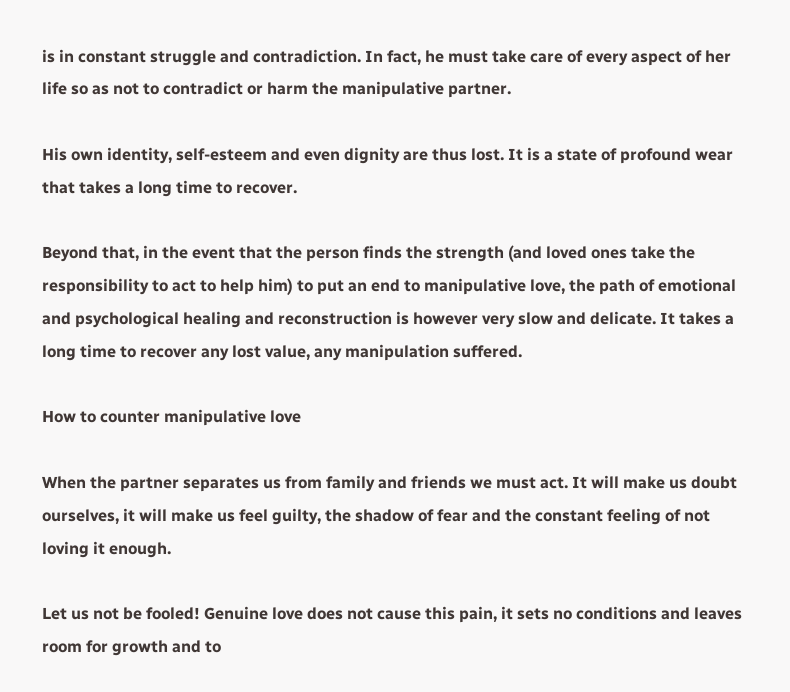is in constant struggle and contradiction. In fact, he must take care of every aspect of her life so as not to contradict or harm the manipulative partner.

His own identity, self-esteem and even dignity are thus lost. It is a state of profound wear that takes a long time to recover.

Beyond that, in the event that the person finds the strength (and loved ones take the responsibility to act to help him) to put an end to manipulative love, the path of emotional and psychological healing and reconstruction is however very slow and delicate. It takes a long time to recover any lost value, any manipulation suffered.

How to counter manipulative love

When the partner separates us from family and friends we must act. It will make us doubt ourselves, it will make us feel guilty, the shadow of fear and the constant feeling of not loving it enough.

Let us not be fooled! Genuine love does not cause this pain, it sets no conditions and leaves room for growth and to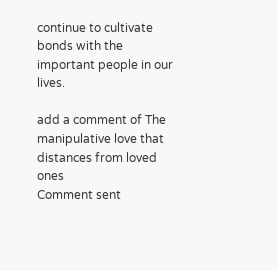continue to cultivate bonds with the important people in our lives.

add a comment of The manipulative love that distances from loved ones
Comment sent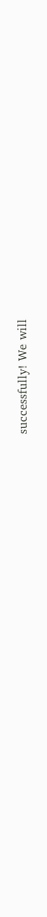successfully! We will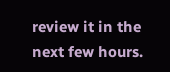review it in the next few hours.